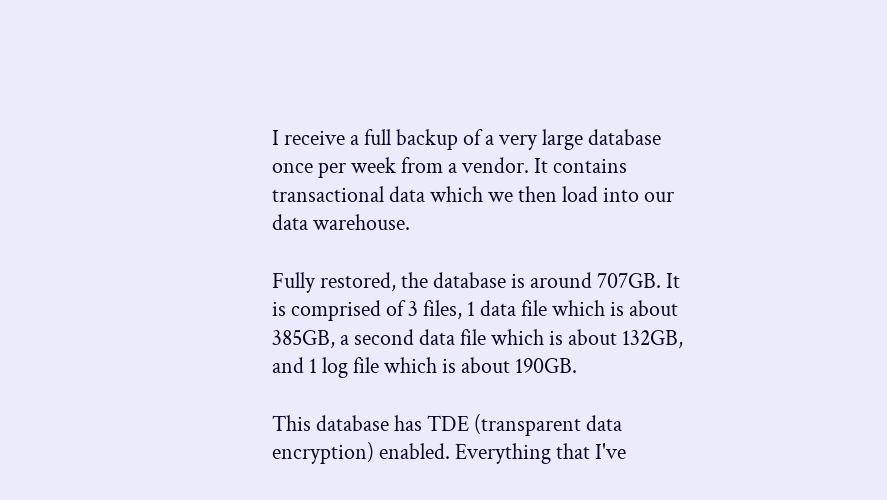I receive a full backup of a very large database once per week from a vendor. It contains transactional data which we then load into our data warehouse.

Fully restored, the database is around 707GB. It is comprised of 3 files, 1 data file which is about 385GB, a second data file which is about 132GB, and 1 log file which is about 190GB.

This database has TDE (transparent data encryption) enabled. Everything that I've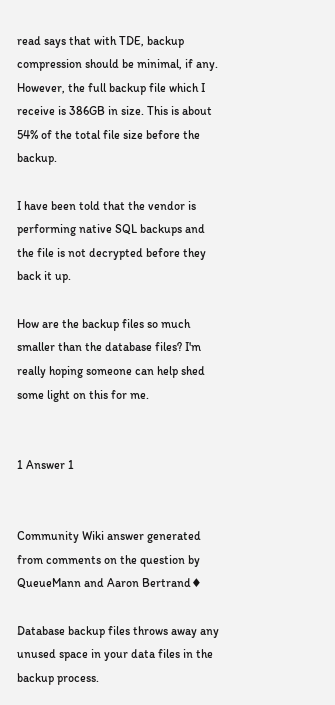read says that with TDE, backup compression should be minimal, if any. However, the full backup file which I receive is 386GB in size. This is about 54% of the total file size before the backup.

I have been told that the vendor is performing native SQL backups and the file is not decrypted before they back it up.

How are the backup files so much smaller than the database files? I'm really hoping someone can help shed some light on this for me.


1 Answer 1


Community Wiki answer generated from comments on the question by QueueMann and Aaron Bertrand♦

Database backup files throws away any unused space in your data files in the backup process.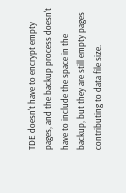TDE doesn't have to encrypt empty pages, and the backup process doesn't have to include the space in the backup, but they are still empty pages contributing to data file size.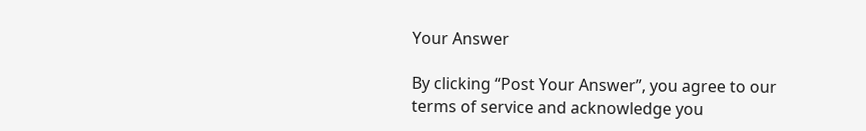Your Answer

By clicking “Post Your Answer”, you agree to our terms of service and acknowledge you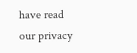have read our privacy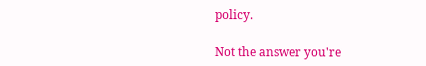policy.

Not the answer you're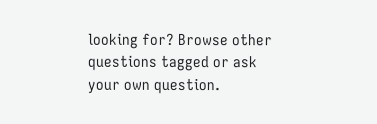looking for? Browse other questions tagged or ask your own question.